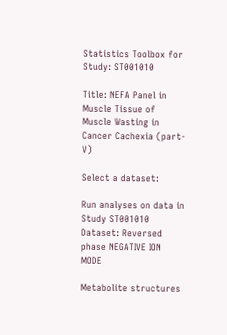Statistics Toolbox for Study: ST001010

Title: NEFA Panel in Muscle Tissue of Muscle Wasting in Cancer Cachexia (part-V)

Select a dataset:

Run analyses on data in Study ST001010 Dataset: Reversed phase NEGATIVE ION MODE

Metabolite structures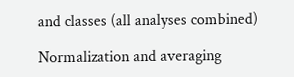and classes (all analyses combined)

Normalization and averaging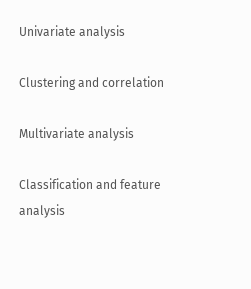Univariate analysis

Clustering and correlation

Multivariate analysis

Classification and feature analysis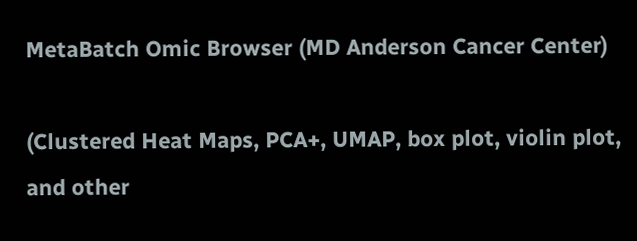MetaBatch Omic Browser (MD Anderson Cancer Center)

(Clustered Heat Maps, PCA+, UMAP, box plot, violin plot, and other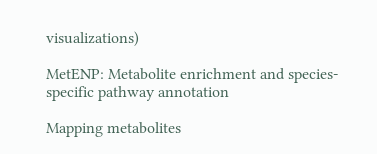visualizations)

MetENP: Metabolite enrichment and species-specific pathway annotation

Mapping metabolites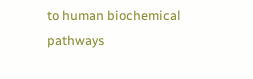to human biochemical pathways